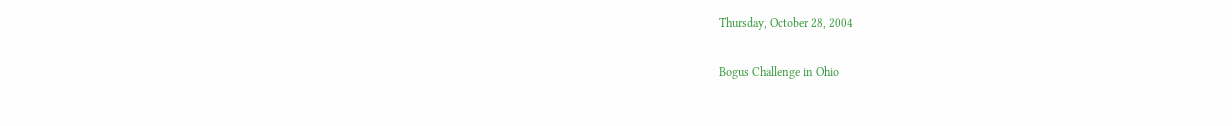Thursday, October 28, 2004

Bogus Challenge in Ohio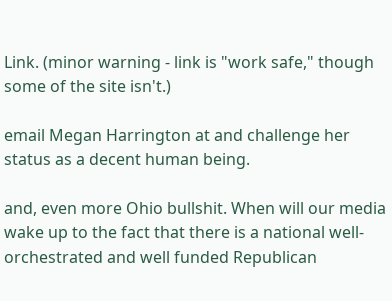Link. (minor warning - link is "work safe," though some of the site isn't.)

email Megan Harrington at and challenge her status as a decent human being.

and, even more Ohio bullshit. When will our media wake up to the fact that there is a national well-orchestrated and well funded Republican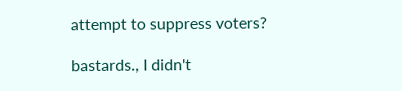attempt to suppress voters?

bastards., I didn't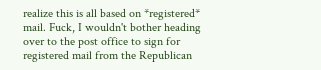realize this is all based on *registered* mail. Fuck, I wouldn't bother heading over to the post office to sign for registered mail from the Republican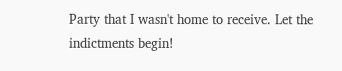Party that I wasn't home to receive. Let the indictments begin!